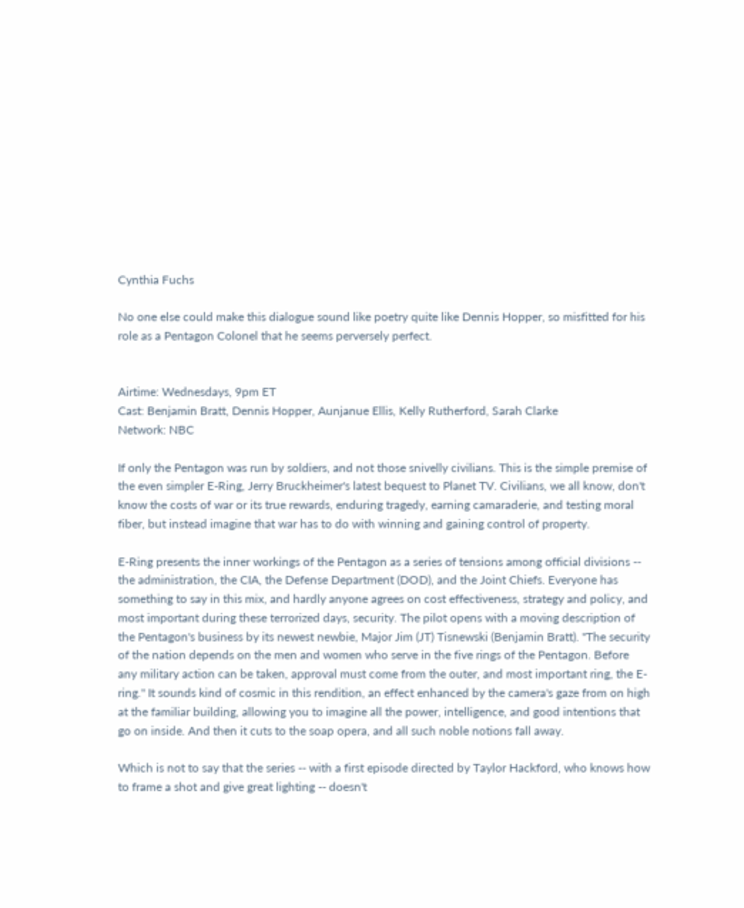Cynthia Fuchs

No one else could make this dialogue sound like poetry quite like Dennis Hopper, so misfitted for his role as a Pentagon Colonel that he seems perversely perfect.


Airtime: Wednesdays, 9pm ET
Cast: Benjamin Bratt, Dennis Hopper, Aunjanue Ellis, Kelly Rutherford, Sarah Clarke
Network: NBC

If only the Pentagon was run by soldiers, and not those snivelly civilians. This is the simple premise of the even simpler E-Ring, Jerry Bruckheimer's latest bequest to Planet TV. Civilians, we all know, don't know the costs of war or its true rewards, enduring tragedy, earning camaraderie, and testing moral fiber, but instead imagine that war has to do with winning and gaining control of property.

E-Ring presents the inner workings of the Pentagon as a series of tensions among official divisions -- the administration, the CIA, the Defense Department (DOD), and the Joint Chiefs. Everyone has something to say in this mix, and hardly anyone agrees on cost effectiveness, strategy and policy, and most important during these terrorized days, security. The pilot opens with a moving description of the Pentagon's business by its newest newbie, Major Jim (JT) Tisnewski (Benjamin Bratt). "The security of the nation depends on the men and women who serve in the five rings of the Pentagon. Before any military action can be taken, approval must come from the outer, and most important ring, the E-ring." It sounds kind of cosmic in this rendition, an effect enhanced by the camera's gaze from on high at the familiar building, allowing you to imagine all the power, intelligence, and good intentions that go on inside. And then it cuts to the soap opera, and all such noble notions fall away.

Which is not to say that the series -- with a first episode directed by Taylor Hackford, who knows how to frame a shot and give great lighting -- doesn't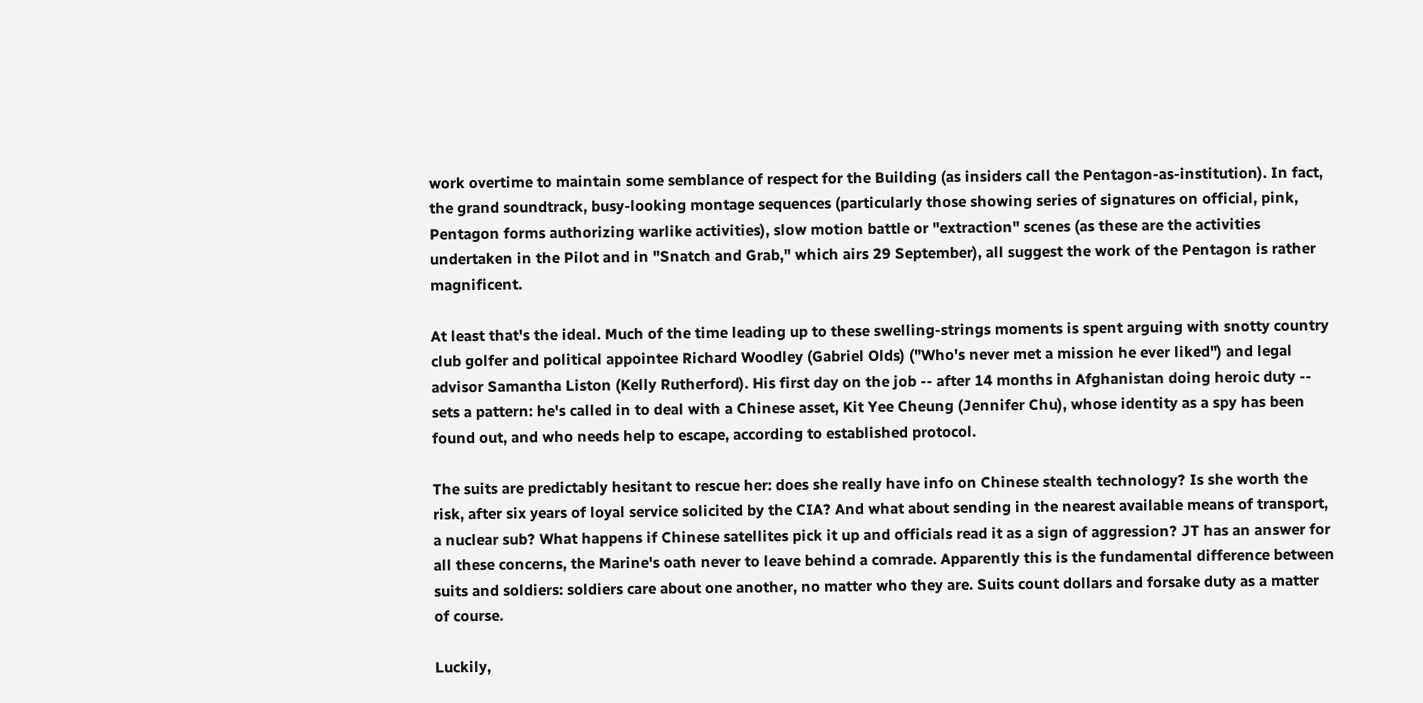work overtime to maintain some semblance of respect for the Building (as insiders call the Pentagon-as-institution). In fact, the grand soundtrack, busy-looking montage sequences (particularly those showing series of signatures on official, pink, Pentagon forms authorizing warlike activities), slow motion battle or "extraction" scenes (as these are the activities undertaken in the Pilot and in "Snatch and Grab," which airs 29 September), all suggest the work of the Pentagon is rather magnificent.

At least that's the ideal. Much of the time leading up to these swelling-strings moments is spent arguing with snotty country club golfer and political appointee Richard Woodley (Gabriel Olds) ("Who's never met a mission he ever liked") and legal advisor Samantha Liston (Kelly Rutherford). His first day on the job -- after 14 months in Afghanistan doing heroic duty -- sets a pattern: he's called in to deal with a Chinese asset, Kit Yee Cheung (Jennifer Chu), whose identity as a spy has been found out, and who needs help to escape, according to established protocol.

The suits are predictably hesitant to rescue her: does she really have info on Chinese stealth technology? Is she worth the risk, after six years of loyal service solicited by the CIA? And what about sending in the nearest available means of transport, a nuclear sub? What happens if Chinese satellites pick it up and officials read it as a sign of aggression? JT has an answer for all these concerns, the Marine's oath never to leave behind a comrade. Apparently this is the fundamental difference between suits and soldiers: soldiers care about one another, no matter who they are. Suits count dollars and forsake duty as a matter of course.

Luckily,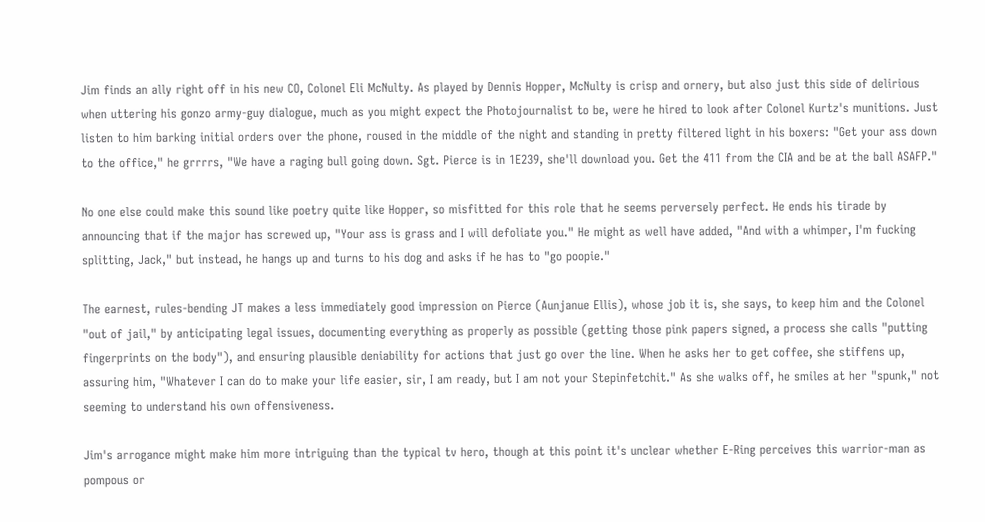Jim finds an ally right off in his new CO, Colonel Eli McNulty. As played by Dennis Hopper, McNulty is crisp and ornery, but also just this side of delirious when uttering his gonzo army-guy dialogue, much as you might expect the Photojournalist to be, were he hired to look after Colonel Kurtz's munitions. Just listen to him barking initial orders over the phone, roused in the middle of the night and standing in pretty filtered light in his boxers: "Get your ass down to the office," he grrrrs, "We have a raging bull going down. Sgt. Pierce is in 1E239, she'll download you. Get the 411 from the CIA and be at the ball ASAFP."

No one else could make this sound like poetry quite like Hopper, so misfitted for this role that he seems perversely perfect. He ends his tirade by announcing that if the major has screwed up, "Your ass is grass and I will defoliate you." He might as well have added, "And with a whimper, I'm fucking splitting, Jack," but instead, he hangs up and turns to his dog and asks if he has to "go poopie."

The earnest, rules-bending JT makes a less immediately good impression on Pierce (Aunjanue Ellis), whose job it is, she says, to keep him and the Colonel "out of jail," by anticipating legal issues, documenting everything as properly as possible (getting those pink papers signed, a process she calls "putting fingerprints on the body"), and ensuring plausible deniability for actions that just go over the line. When he asks her to get coffee, she stiffens up, assuring him, "Whatever I can do to make your life easier, sir, I am ready, but I am not your Stepinfetchit." As she walks off, he smiles at her "spunk," not seeming to understand his own offensiveness.

Jim's arrogance might make him more intriguing than the typical tv hero, though at this point it's unclear whether E-Ring perceives this warrior-man as pompous or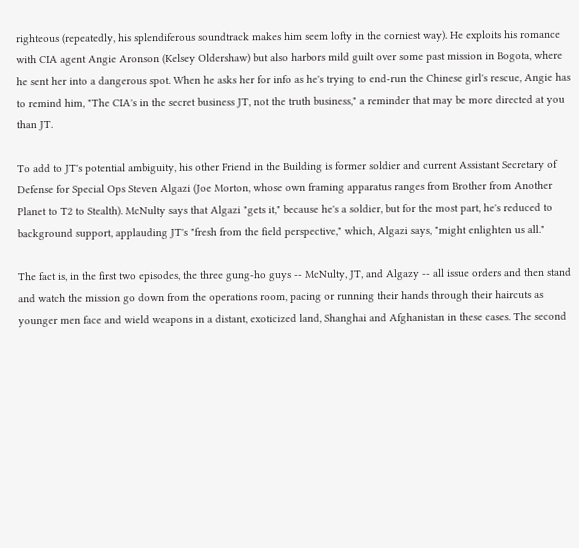righteous (repeatedly, his splendiferous soundtrack makes him seem lofty in the corniest way). He exploits his romance with CIA agent Angie Aronson (Kelsey Oldershaw) but also harbors mild guilt over some past mission in Bogota, where he sent her into a dangerous spot. When he asks her for info as he's trying to end-run the Chinese girl's rescue, Angie has to remind him, "The CIA's in the secret business JT, not the truth business," a reminder that may be more directed at you than JT.

To add to JT's potential ambiguity, his other Friend in the Building is former soldier and current Assistant Secretary of Defense for Special Ops Steven Algazi (Joe Morton, whose own framing apparatus ranges from Brother from Another Planet to T2 to Stealth). McNulty says that Algazi "gets it," because he's a soldier, but for the most part, he's reduced to background support, applauding JT's "fresh from the field perspective," which, Algazi says, "might enlighten us all."

The fact is, in the first two episodes, the three gung-ho guys -- McNulty, JT, and Algazy -- all issue orders and then stand and watch the mission go down from the operations room, pacing or running their hands through their haircuts as younger men face and wield weapons in a distant, exoticized land, Shanghai and Afghanistan in these cases. The second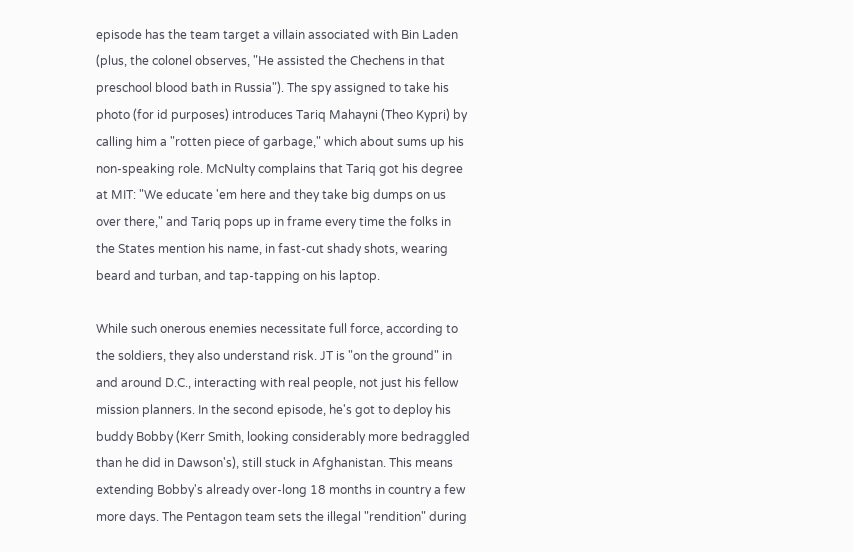episode has the team target a villain associated with Bin Laden (plus, the colonel observes, "He assisted the Chechens in that preschool blood bath in Russia"). The spy assigned to take his photo (for id purposes) introduces Tariq Mahayni (Theo Kypri) by calling him a "rotten piece of garbage," which about sums up his non-speaking role. McNulty complains that Tariq got his degree at MIT: "We educate 'em here and they take big dumps on us over there," and Tariq pops up in frame every time the folks in the States mention his name, in fast-cut shady shots, wearing beard and turban, and tap-tapping on his laptop.

While such onerous enemies necessitate full force, according to the soldiers, they also understand risk. JT is "on the ground" in and around D.C., interacting with real people, not just his fellow mission planners. In the second episode, he's got to deploy his buddy Bobby (Kerr Smith, looking considerably more bedraggled than he did in Dawson's), still stuck in Afghanistan. This means extending Bobby's already over-long 18 months in country a few more days. The Pentagon team sets the illegal "rendition" during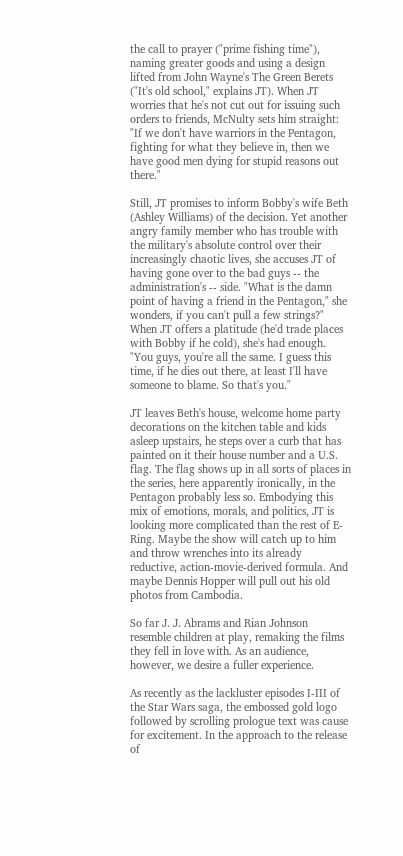the call to prayer ("prime fishing time"), naming greater goods and using a design lifted from John Wayne's The Green Berets ("It's old school," explains JT). When JT worries that he's not cut out for issuing such orders to friends, McNulty sets him straight: "If we don't have warriors in the Pentagon, fighting for what they believe in, then we have good men dying for stupid reasons out there."

Still, JT promises to inform Bobby's wife Beth (Ashley Williams) of the decision. Yet another angry family member who has trouble with the military's absolute control over their increasingly chaotic lives, she accuses JT of having gone over to the bad guys -- the administration's -- side. "What is the damn point of having a friend in the Pentagon," she wonders, if you can't pull a few strings?" When JT offers a platitude (he'd trade places with Bobby if he cold), she's had enough. "You guys, you're all the same. I guess this time, if he dies out there, at least I'll have someone to blame. So that's you."

JT leaves Beth's house, welcome home party decorations on the kitchen table and kids asleep upstairs, he steps over a curb that has painted on it their house number and a U.S. flag. The flag shows up in all sorts of places in the series, here apparently ironically, in the Pentagon probably less so. Embodying this mix of emotions, morals, and politics, JT is looking more complicated than the rest of E-Ring. Maybe the show will catch up to him and throw wrenches into its already reductive, action-movie-derived formula. And maybe Dennis Hopper will pull out his old photos from Cambodia.

So far J. J. Abrams and Rian Johnson resemble children at play, remaking the films they fell in love with. As an audience, however, we desire a fuller experience.

As recently as the lackluster episodes I-III of the Star Wars saga, the embossed gold logo followed by scrolling prologue text was cause for excitement. In the approach to the release of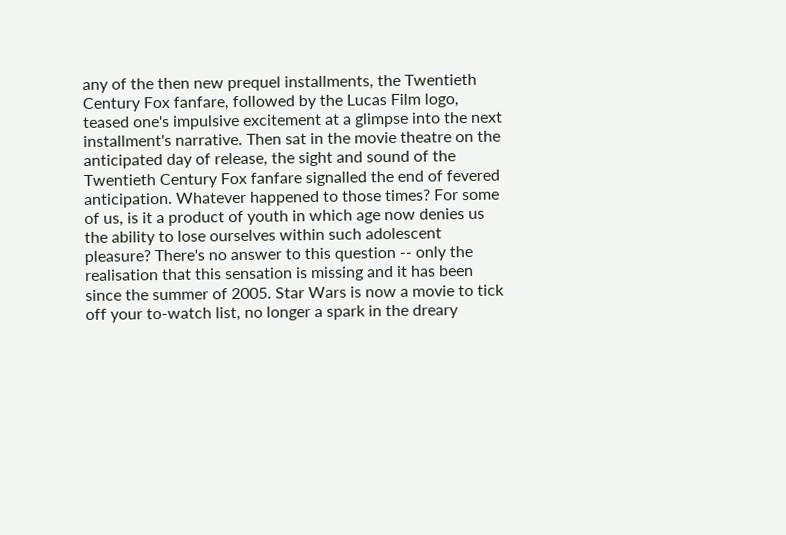any of the then new prequel installments, the Twentieth Century Fox fanfare, followed by the Lucas Film logo, teased one's impulsive excitement at a glimpse into the next installment's narrative. Then sat in the movie theatre on the anticipated day of release, the sight and sound of the Twentieth Century Fox fanfare signalled the end of fevered anticipation. Whatever happened to those times? For some of us, is it a product of youth in which age now denies us the ability to lose ourselves within such adolescent pleasure? There's no answer to this question -- only the realisation that this sensation is missing and it has been since the summer of 2005. Star Wars is now a movie to tick off your to-watch list, no longer a spark in the dreary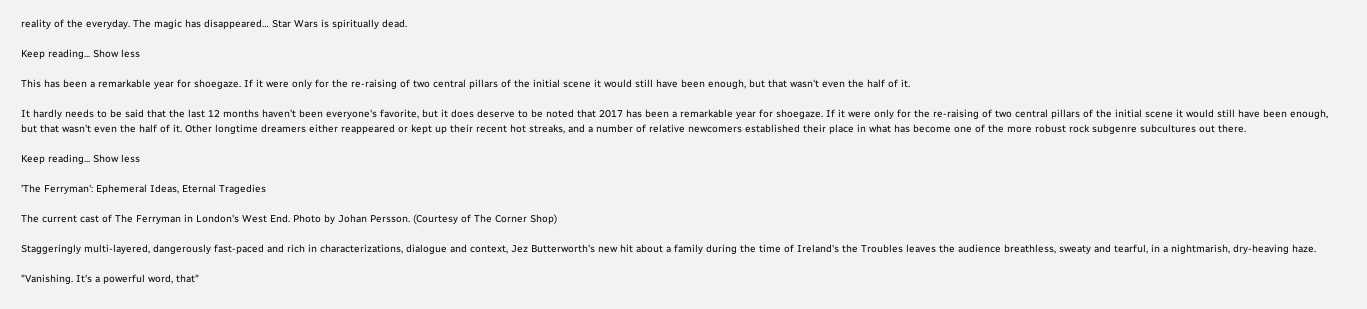reality of the everyday. The magic has disappeared… Star Wars is spiritually dead.

Keep reading... Show less

This has been a remarkable year for shoegaze. If it were only for the re-raising of two central pillars of the initial scene it would still have been enough, but that wasn't even the half of it.

It hardly needs to be said that the last 12 months haven't been everyone's favorite, but it does deserve to be noted that 2017 has been a remarkable year for shoegaze. If it were only for the re-raising of two central pillars of the initial scene it would still have been enough, but that wasn't even the half of it. Other longtime dreamers either reappeared or kept up their recent hot streaks, and a number of relative newcomers established their place in what has become one of the more robust rock subgenre subcultures out there.

Keep reading... Show less

'The Ferryman': Ephemeral Ideas, Eternal Tragedies

The current cast of The Ferryman in London's West End. Photo by Johan Persson. (Courtesy of The Corner Shop)

Staggeringly multi-layered, dangerously fast-paced and rich in characterizations, dialogue and context, Jez Butterworth's new hit about a family during the time of Ireland's the Troubles leaves the audience breathless, sweaty and tearful, in a nightmarish, dry-heaving haze.

"Vanishing. It's a powerful word, that"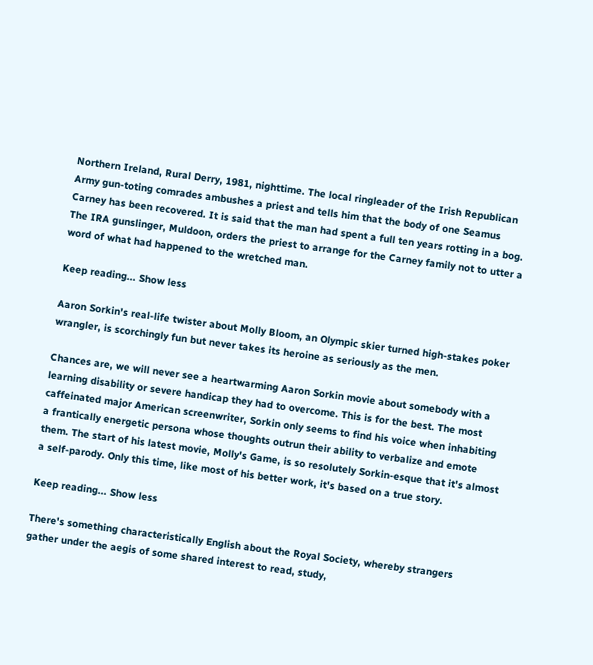Northern Ireland, Rural Derry, 1981, nighttime. The local ringleader of the Irish Republican Army gun-toting comrades ambushes a priest and tells him that the body of one Seamus Carney has been recovered. It is said that the man had spent a full ten years rotting in a bog. The IRA gunslinger, Muldoon, orders the priest to arrange for the Carney family not to utter a word of what had happened to the wretched man.

Keep reading... Show less

Aaron Sorkin's real-life twister about Molly Bloom, an Olympic skier turned high-stakes poker wrangler, is scorchingly fun but never takes its heroine as seriously as the men.

Chances are, we will never see a heartwarming Aaron Sorkin movie about somebody with a learning disability or severe handicap they had to overcome. This is for the best. The most caffeinated major American screenwriter, Sorkin only seems to find his voice when inhabiting a frantically energetic persona whose thoughts outrun their ability to verbalize and emote them. The start of his latest movie, Molly's Game, is so resolutely Sorkin-esque that it's almost a self-parody. Only this time, like most of his better work, it's based on a true story.

Keep reading... Show less

There's something characteristically English about the Royal Society, whereby strangers gather under the aegis of some shared interest to read, study,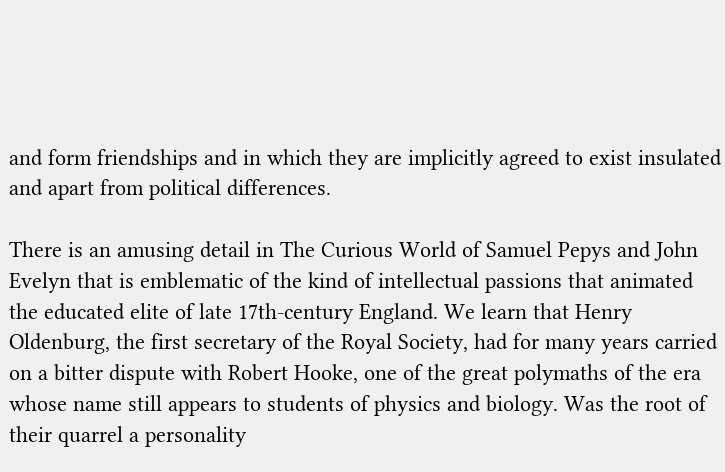and form friendships and in which they are implicitly agreed to exist insulated and apart from political differences.

There is an amusing detail in The Curious World of Samuel Pepys and John Evelyn that is emblematic of the kind of intellectual passions that animated the educated elite of late 17th-century England. We learn that Henry Oldenburg, the first secretary of the Royal Society, had for many years carried on a bitter dispute with Robert Hooke, one of the great polymaths of the era whose name still appears to students of physics and biology. Was the root of their quarrel a personality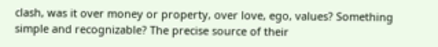clash, was it over money or property, over love, ego, values? Something simple and recognizable? The precise source of their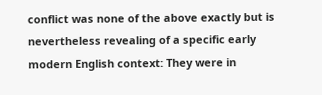conflict was none of the above exactly but is nevertheless revealing of a specific early modern English context: They were in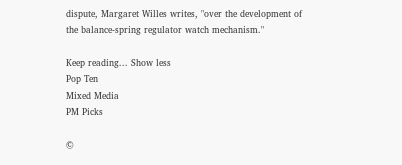dispute, Margaret Willes writes, "over the development of the balance-spring regulator watch mechanism."

Keep reading... Show less
Pop Ten
Mixed Media
PM Picks

©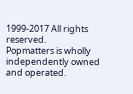1999-2017 All rights reserved.
Popmatters is wholly independently owned and operated.